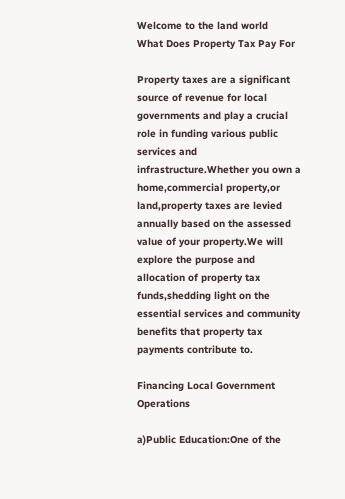Welcome to the land world
What Does Property Tax Pay For

Property taxes are a significant source of revenue for local governments and play a crucial role in funding various public services and infrastructure.Whether you own a home,commercial property,or land,property taxes are levied annually based on the assessed value of your property.We will explore the purpose and allocation of property tax funds,shedding light on the essential services and community benefits that property tax payments contribute to.

Financing Local Government Operations

a)Public Education:One of the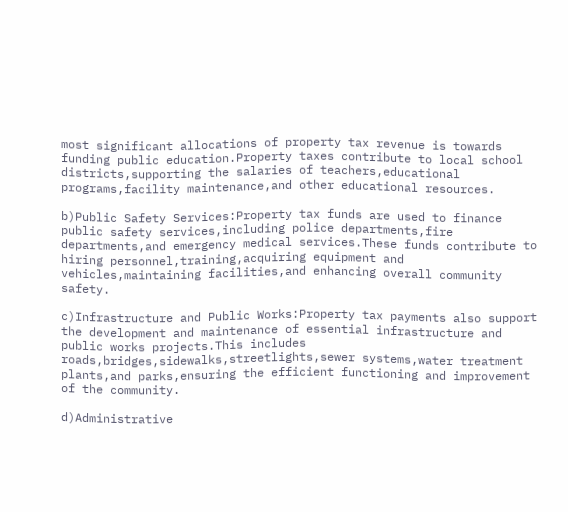most significant allocations of property tax revenue is towards funding public education.Property taxes contribute to local school districts,supporting the salaries of teachers,educational programs,facility maintenance,and other educational resources.

b)Public Safety Services:Property tax funds are used to finance public safety services,including police departments,fire departments,and emergency medical services.These funds contribute to hiring personnel,training,acquiring equipment and vehicles,maintaining facilities,and enhancing overall community safety.

c)Infrastructure and Public Works:Property tax payments also support the development and maintenance of essential infrastructure and public works projects.This includes roads,bridges,sidewalks,streetlights,sewer systems,water treatment plants,and parks,ensuring the efficient functioning and improvement of the community.

d)Administrative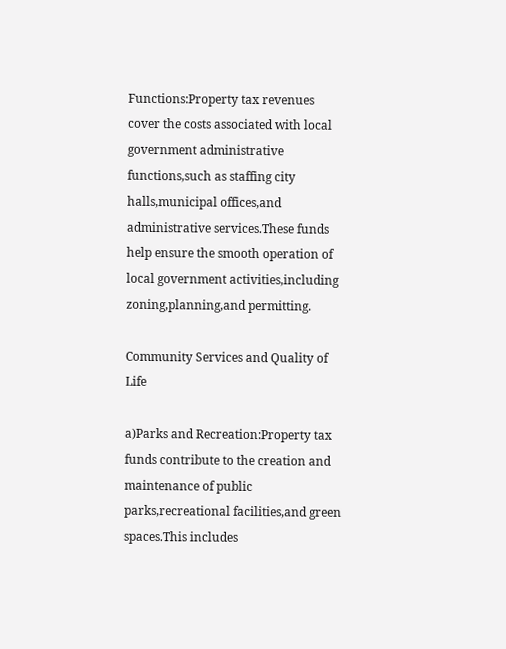Functions:Property tax revenues cover the costs associated with local government administrative functions,such as staffing city halls,municipal offices,and administrative services.These funds help ensure the smooth operation of local government activities,including zoning,planning,and permitting.

Community Services and Quality of Life

a)Parks and Recreation:Property tax funds contribute to the creation and maintenance of public parks,recreational facilities,and green spaces.This includes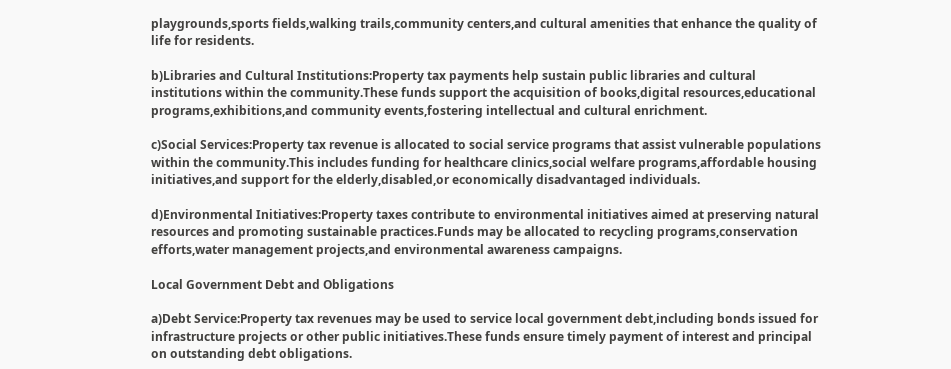playgrounds,sports fields,walking trails,community centers,and cultural amenities that enhance the quality of life for residents.

b)Libraries and Cultural Institutions:Property tax payments help sustain public libraries and cultural institutions within the community.These funds support the acquisition of books,digital resources,educational programs,exhibitions,and community events,fostering intellectual and cultural enrichment.

c)Social Services:Property tax revenue is allocated to social service programs that assist vulnerable populations within the community.This includes funding for healthcare clinics,social welfare programs,affordable housing initiatives,and support for the elderly,disabled,or economically disadvantaged individuals.

d)Environmental Initiatives:Property taxes contribute to environmental initiatives aimed at preserving natural resources and promoting sustainable practices.Funds may be allocated to recycling programs,conservation efforts,water management projects,and environmental awareness campaigns.

Local Government Debt and Obligations

a)Debt Service:Property tax revenues may be used to service local government debt,including bonds issued for infrastructure projects or other public initiatives.These funds ensure timely payment of interest and principal on outstanding debt obligations.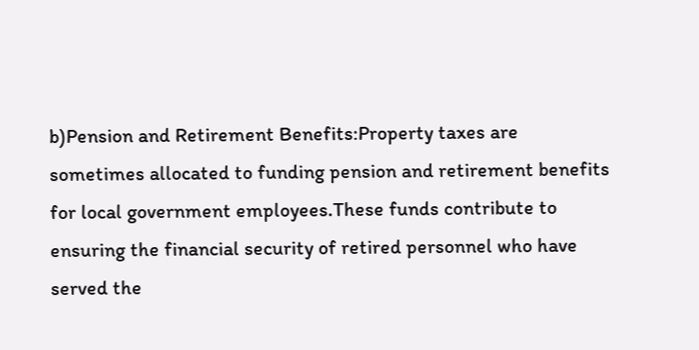b)Pension and Retirement Benefits:Property taxes are sometimes allocated to funding pension and retirement benefits for local government employees.These funds contribute to ensuring the financial security of retired personnel who have served the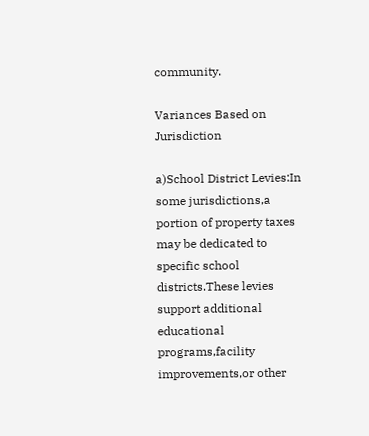community.

Variances Based on Jurisdiction

a)School District Levies:In some jurisdictions,a portion of property taxes may be dedicated to specific school districts.These levies support additional educational programs,facility improvements,or other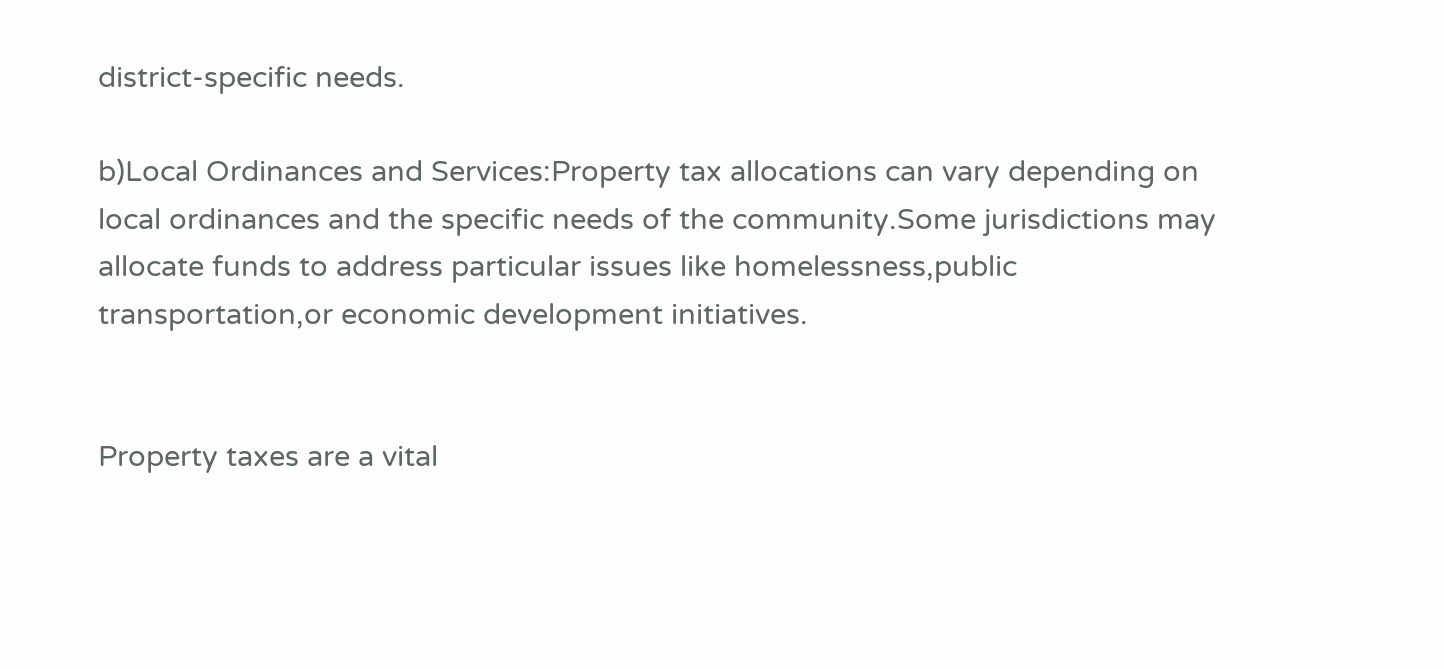district-specific needs.

b)Local Ordinances and Services:Property tax allocations can vary depending on local ordinances and the specific needs of the community.Some jurisdictions may allocate funds to address particular issues like homelessness,public transportation,or economic development initiatives.


Property taxes are a vital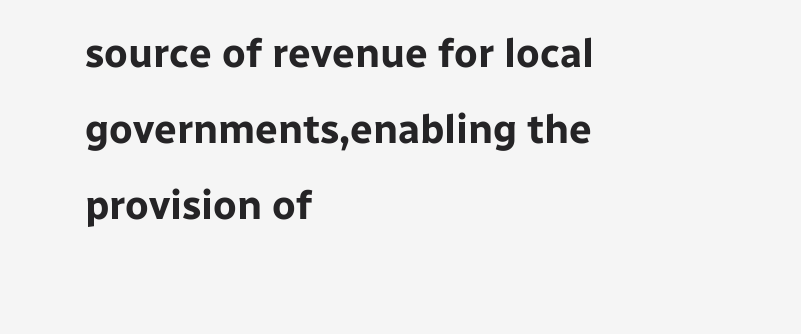source of revenue for local governments,enabling the provision of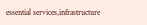essential services,infrastructure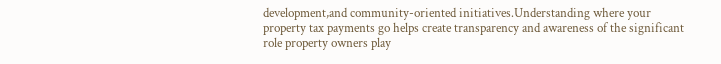development,and community-oriented initiatives.Understanding where your property tax payments go helps create transparency and awareness of the significant role property owners play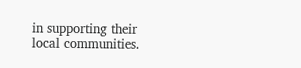in supporting their local communities.